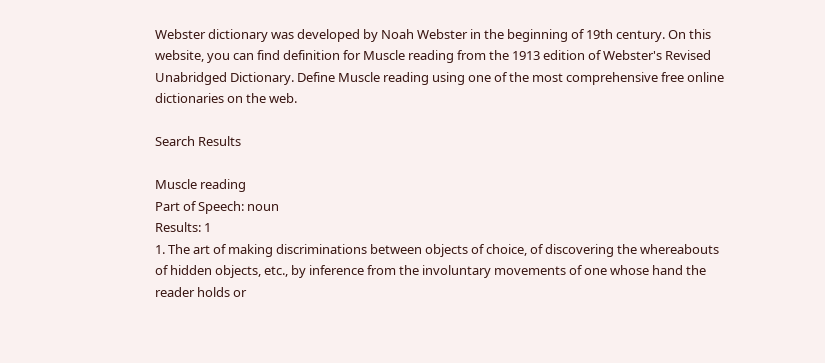Webster dictionary was developed by Noah Webster in the beginning of 19th century. On this website, you can find definition for Muscle reading from the 1913 edition of Webster's Revised Unabridged Dictionary. Define Muscle reading using one of the most comprehensive free online dictionaries on the web.

Search Results

Muscle reading
Part of Speech: noun
Results: 1
1. The art of making discriminations between objects of choice, of discovering the whereabouts of hidden objects, etc., by inference from the involuntary movements of one whose hand the reader holds or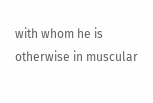with whom he is otherwise in muscular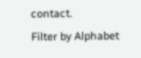contact.
Filter by Alphabet